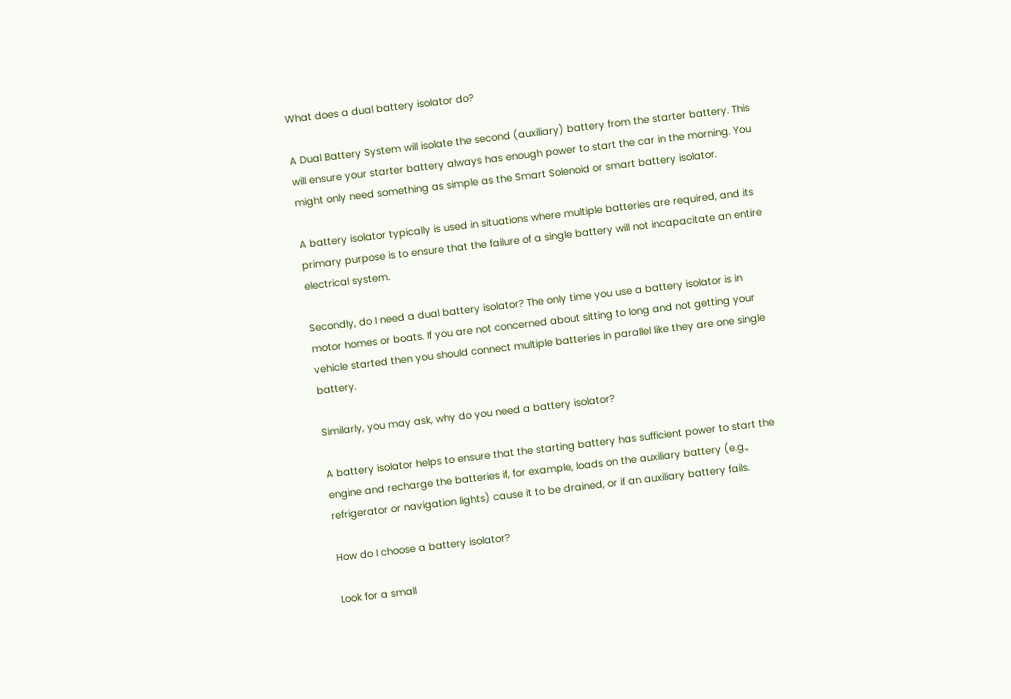What does a dual battery isolator do?

A Dual Battery System will isolate the second (auxiliary) battery from the starter battery. This will ensure your starter battery always has enough power to start the car in the morning. You might only need something as simple as the Smart Solenoid or smart battery isolator.

A battery isolator typically is used in situations where multiple batteries are required, and its primary purpose is to ensure that the failure of a single battery will not incapacitate an entire electrical system.

Secondly, do I need a dual battery isolator? The only time you use a battery isolator is in motor homes or boats. If you are not concerned about sitting to long and not getting your vehicle started then you should connect multiple batteries in parallel like they are one single battery.

Similarly, you may ask, why do you need a battery isolator?

A battery isolator helps to ensure that the starting battery has sufficient power to start the engine and recharge the batteries if, for example, loads on the auxiliary battery (e.g., refrigerator or navigation lights) cause it to be drained, or if an auxiliary battery fails.

How do I choose a battery isolator?

Look for a small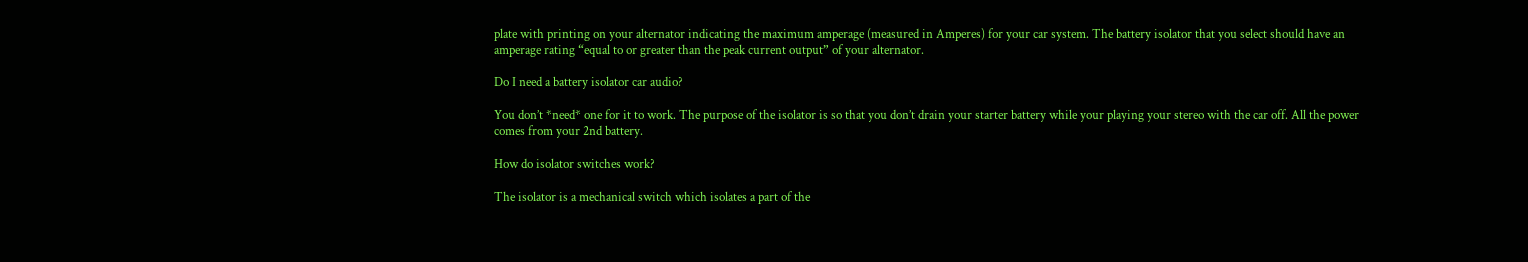plate with printing on your alternator indicating the maximum amperage (measured in Amperes) for your car system. The battery isolator that you select should have an amperage rating “equal to or greater than the peak current output” of your alternator.

Do I need a battery isolator car audio?

You don’t *need* one for it to work. The purpose of the isolator is so that you don’t drain your starter battery while your playing your stereo with the car off. All the power comes from your 2nd battery.

How do isolator switches work?

The isolator is a mechanical switch which isolates a part of the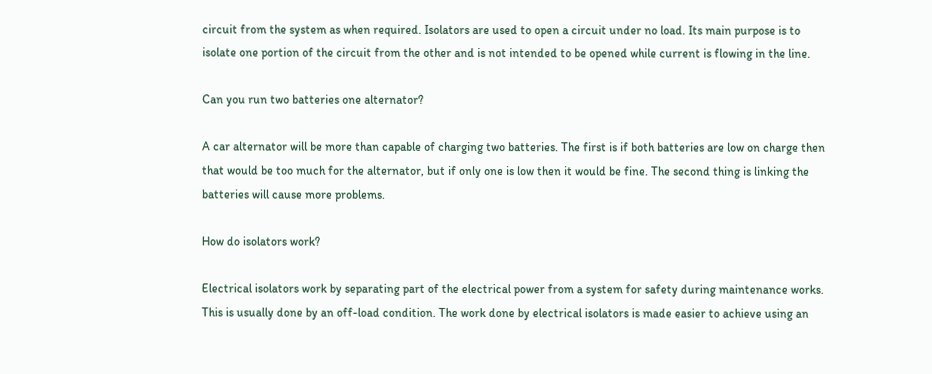circuit from the system as when required. Isolators are used to open a circuit under no load. Its main purpose is to isolate one portion of the circuit from the other and is not intended to be opened while current is flowing in the line.

Can you run two batteries one alternator?

A car alternator will be more than capable of charging two batteries. The first is if both batteries are low on charge then that would be too much for the alternator, but if only one is low then it would be fine. The second thing is linking the batteries will cause more problems.

How do isolators work?

Electrical isolators work by separating part of the electrical power from a system for safety during maintenance works. This is usually done by an off-load condition. The work done by electrical isolators is made easier to achieve using an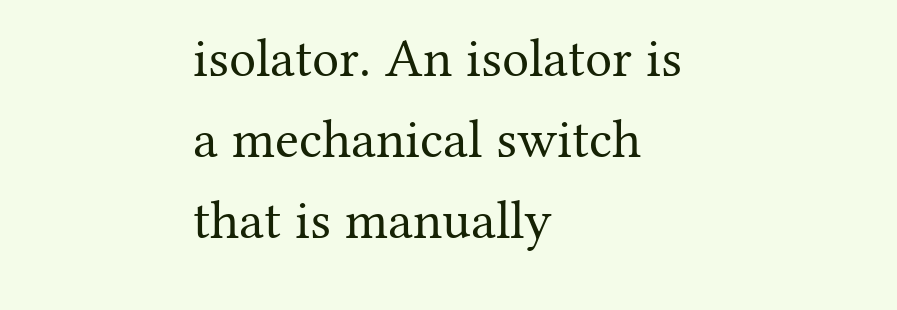isolator. An isolator is a mechanical switch that is manually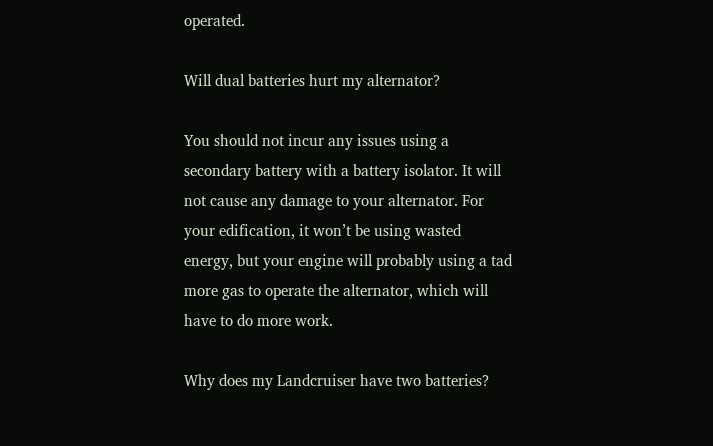operated.

Will dual batteries hurt my alternator?

You should not incur any issues using a secondary battery with a battery isolator. It will not cause any damage to your alternator. For your edification, it won’t be using wasted energy, but your engine will probably using a tad more gas to operate the alternator, which will have to do more work.

Why does my Landcruiser have two batteries?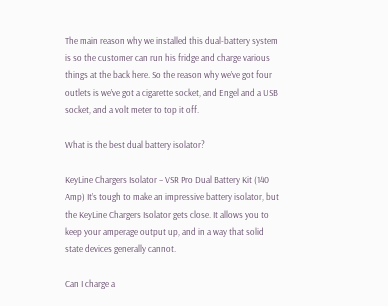The main reason why we installed this dual-battery system is so the customer can run his fridge and charge various things at the back here. So the reason why we’ve got four outlets is we’ve got a cigarette socket, and Engel and a USB socket, and a volt meter to top it off.

What is the best dual battery isolator?

KeyLine Chargers Isolator – VSR Pro Dual Battery Kit (140 Amp) It’s tough to make an impressive battery isolator, but the KeyLine Chargers Isolator gets close. It allows you to keep your amperage output up, and in a way that solid state devices generally cannot.

Can I charge a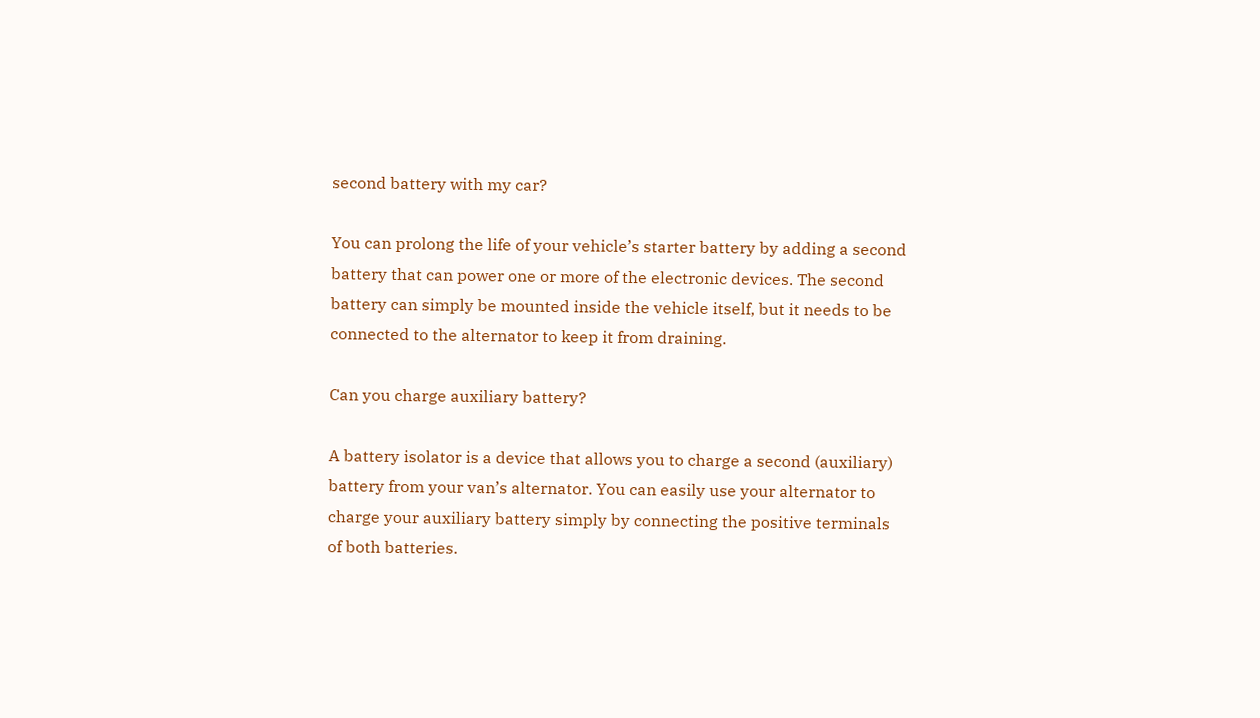second battery with my car?

You can prolong the life of your vehicle’s starter battery by adding a second battery that can power one or more of the electronic devices. The second battery can simply be mounted inside the vehicle itself, but it needs to be connected to the alternator to keep it from draining.

Can you charge auxiliary battery?

A battery isolator is a device that allows you to charge a second (auxiliary) battery from your van’s alternator. You can easily use your alternator to charge your auxiliary battery simply by connecting the positive terminals of both batteries.